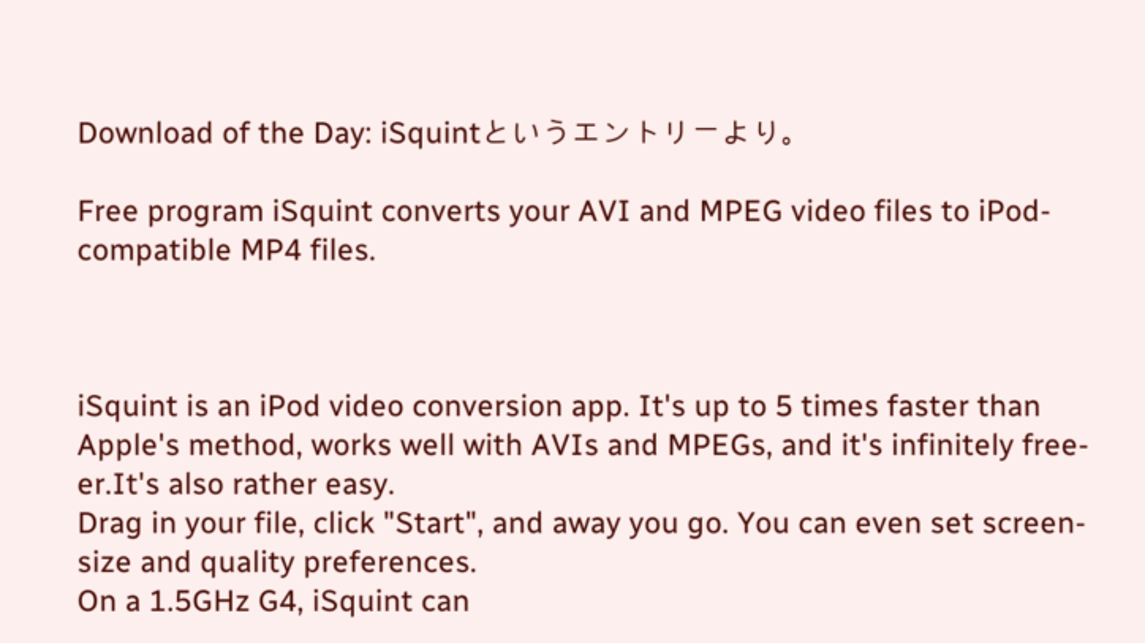Download of the Day: iSquintというエントリーより。

Free program iSquint converts your AVI and MPEG video files to iPod-compatible MP4 files.



iSquint is an iPod video conversion app. It's up to 5 times faster than Apple's method, works well with AVIs and MPEGs, and it's infinitely free-er.It's also rather easy.
Drag in your file, click "Start", and away you go. You can even set screen-size and quality preferences.
On a 1.5GHz G4, iSquint can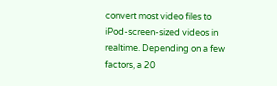convert most video files to iPod-screen-sized videos in realtime. Depending on a few factors, a 20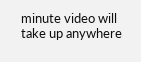minute video will take up anywhere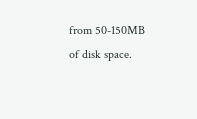from 50-150MB of disk space.